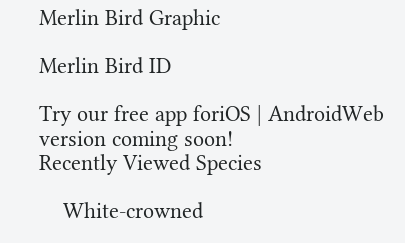Merlin Bird Graphic

Merlin Bird ID

Try our free app foriOS | AndroidWeb version coming soon!
Recently Viewed Species

    White-crowned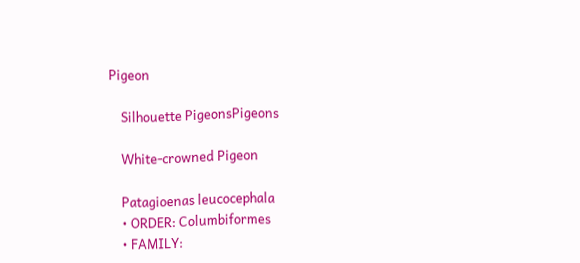Pigeon

    Silhouette PigeonsPigeons

    White-crowned Pigeon

    Patagioenas leucocephala
    • ORDER: Columbiformes
    • FAMILY: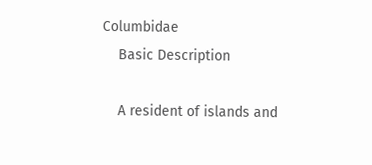Columbidae
    Basic Description

    A resident of islands and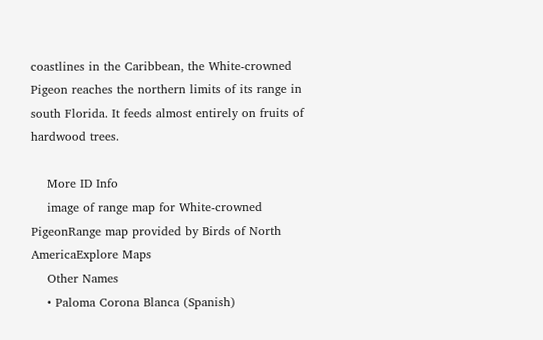coastlines in the Caribbean, the White-crowned Pigeon reaches the northern limits of its range in south Florida. It feeds almost entirely on fruits of hardwood trees.

    More ID Info
    image of range map for White-crowned PigeonRange map provided by Birds of North AmericaExplore Maps
    Other Names
    • Paloma Corona Blanca (Spanish)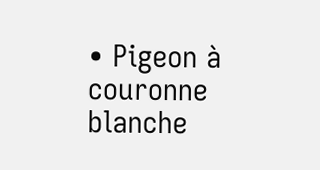• Pigeon à couronne blanche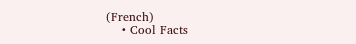(French)
    • Cool Facts